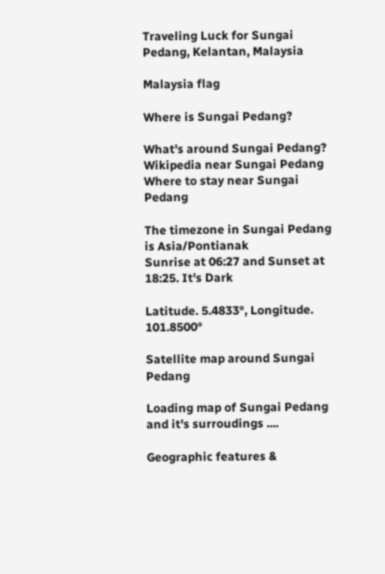Traveling Luck for Sungai Pedang, Kelantan, Malaysia

Malaysia flag

Where is Sungai Pedang?

What's around Sungai Pedang?
Wikipedia near Sungai Pedang
Where to stay near Sungai Pedang

The timezone in Sungai Pedang is Asia/Pontianak
Sunrise at 06:27 and Sunset at 18:25. It's Dark

Latitude. 5.4833°, Longitude. 101.8500°

Satellite map around Sungai Pedang

Loading map of Sungai Pedang and it's surroudings ....

Geographic features &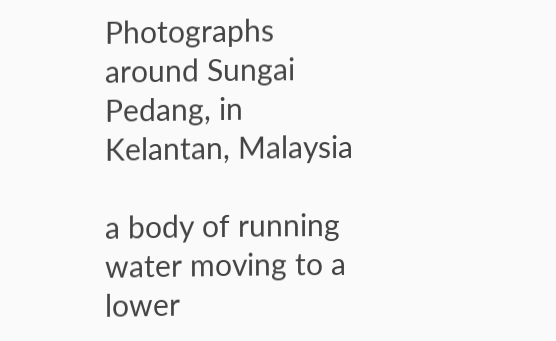Photographs around Sungai Pedang, in Kelantan, Malaysia

a body of running water moving to a lower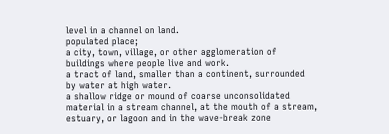level in a channel on land.
populated place;
a city, town, village, or other agglomeration of buildings where people live and work.
a tract of land, smaller than a continent, surrounded by water at high water.
a shallow ridge or mound of coarse unconsolidated material in a stream channel, at the mouth of a stream, estuary, or lagoon and in the wave-break zone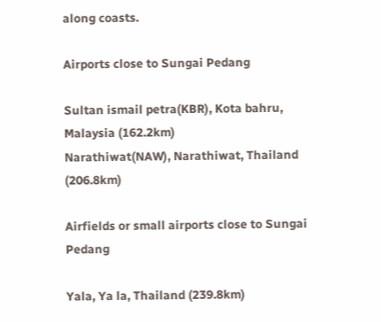along coasts.

Airports close to Sungai Pedang

Sultan ismail petra(KBR), Kota bahru, Malaysia (162.2km)
Narathiwat(NAW), Narathiwat, Thailand (206.8km)

Airfields or small airports close to Sungai Pedang

Yala, Ya la, Thailand (239.8km)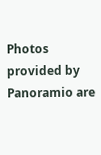Photos provided by Panoramio are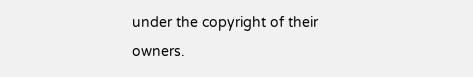under the copyright of their owners.